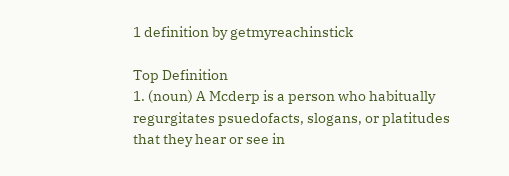1 definition by getmyreachinstick

Top Definition
1. (noun) A Mcderp is a person who habitually regurgitates psuedofacts, slogans, or platitudes that they hear or see in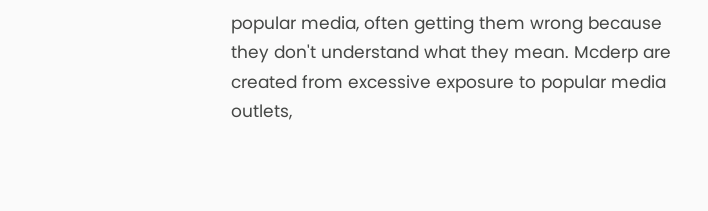popular media, often getting them wrong because they don't understand what they mean. Mcderp are created from excessive exposure to popular media outlets,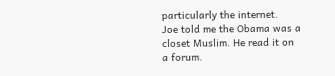particularly the internet.
Joe told me the Obama was a closet Muslim. He read it on a forum.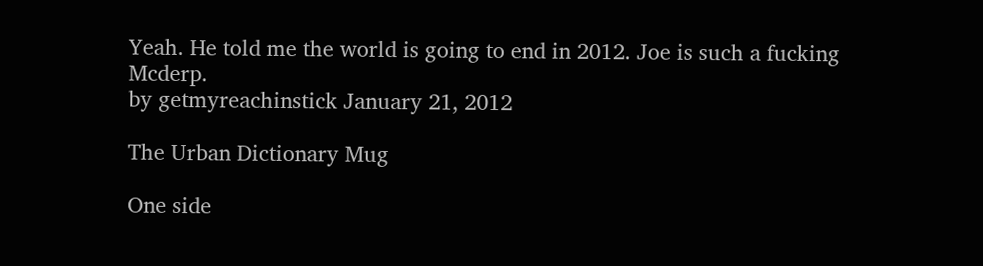Yeah. He told me the world is going to end in 2012. Joe is such a fucking Mcderp.
by getmyreachinstick January 21, 2012

The Urban Dictionary Mug

One side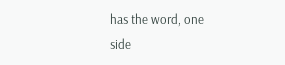has the word, one side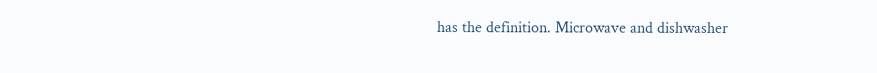has the definition. Microwave and dishwasher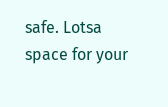safe. Lotsa space for your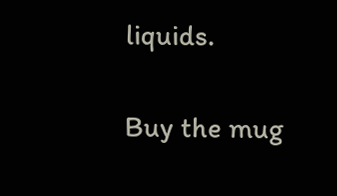liquids.

Buy the mug